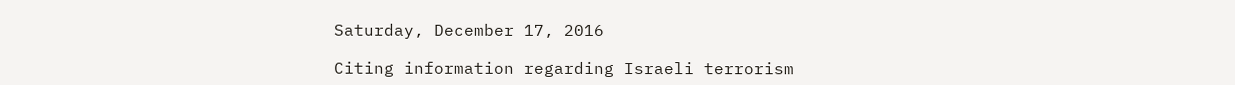Saturday, December 17, 2016

Citing information regarding Israeli terrorism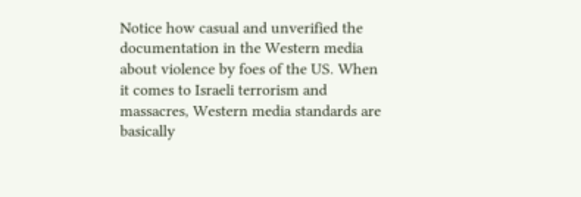Notice how casual and unverified the documentation in the Western media about violence by foes of the US. When it comes to Israeli terrorism and massacres, Western media standards are basically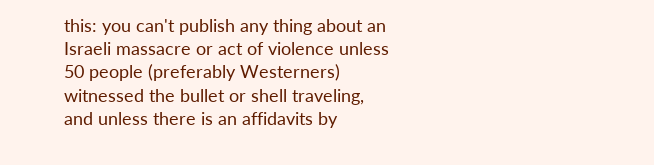this: you can't publish any thing about an Israeli massacre or act of violence unless 50 people (preferably Westerners) witnessed the bullet or shell traveling, and unless there is an affidavits by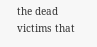the dead victims that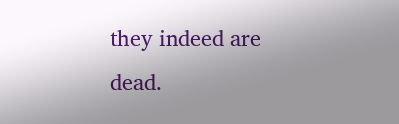they indeed are dead.